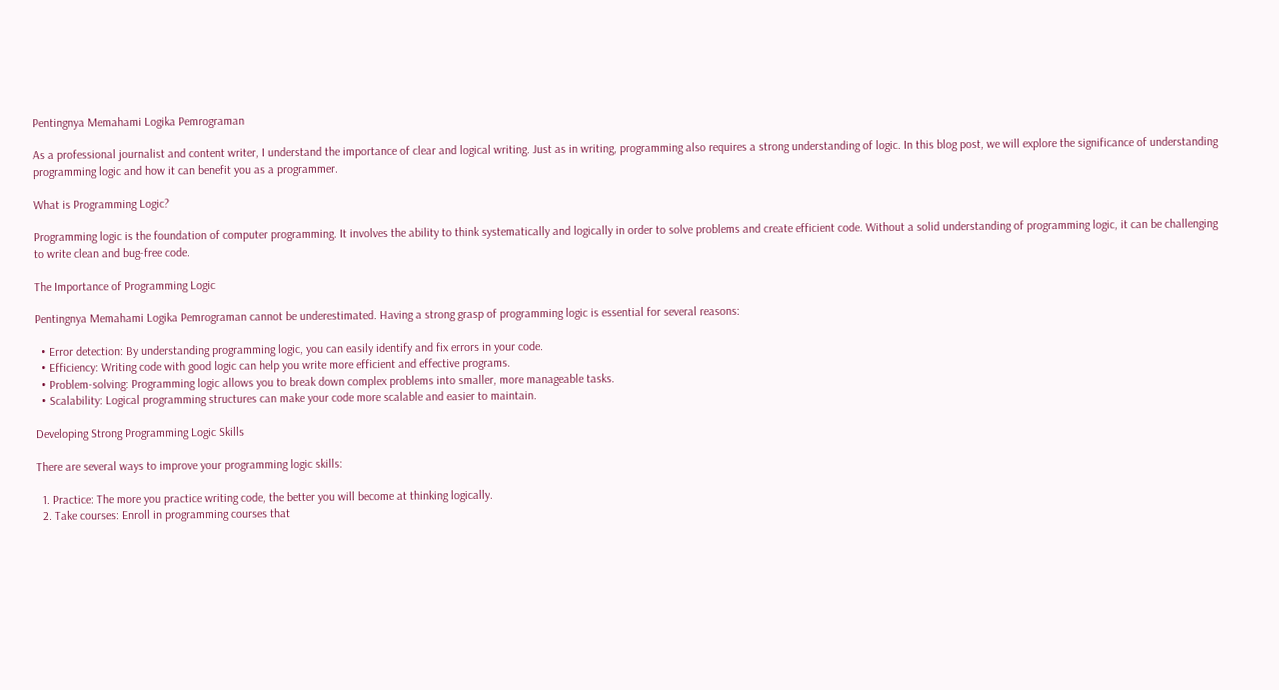Pentingnya Memahami Logika Pemrograman

As a professional journalist and content writer, I understand the importance of clear and logical writing. Just as in writing, programming also requires a strong understanding of logic. In this blog post, we will explore the significance of understanding programming logic and how it can benefit you as a programmer.

What is Programming Logic?

Programming logic is the foundation of computer programming. It involves the ability to think systematically and logically in order to solve problems and create efficient code. Without a solid understanding of programming logic, it can be challenging to write clean and bug-free code.

The Importance of Programming Logic

Pentingnya Memahami Logika Pemrograman cannot be underestimated. Having a strong grasp of programming logic is essential for several reasons:

  • Error detection: By understanding programming logic, you can easily identify and fix errors in your code.
  • Efficiency: Writing code with good logic can help you write more efficient and effective programs.
  • Problem-solving: Programming logic allows you to break down complex problems into smaller, more manageable tasks.
  • Scalability: Logical programming structures can make your code more scalable and easier to maintain.

Developing Strong Programming Logic Skills

There are several ways to improve your programming logic skills:

  1. Practice: The more you practice writing code, the better you will become at thinking logically.
  2. Take courses: Enroll in programming courses that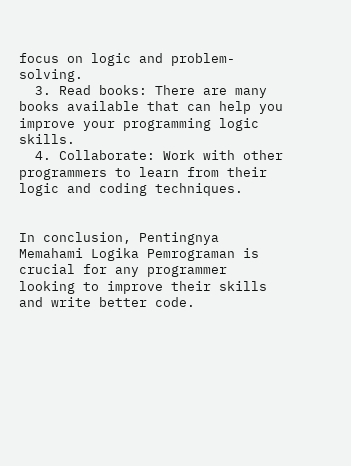focus on logic and problem-solving.
  3. Read books: There are many books available that can help you improve your programming logic skills.
  4. Collaborate: Work with other programmers to learn from their logic and coding techniques.


In conclusion, Pentingnya Memahami Logika Pemrograman is crucial for any programmer looking to improve their skills and write better code.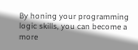By honing your programming logic skills, you can become a more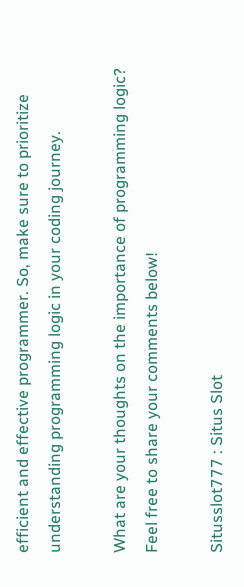efficient and effective programmer. So, make sure to prioritize understanding programming logic in your coding journey.

What are your thoughts on the importance of programming logic? Feel free to share your comments below!

Situsslot777 : Situs Slot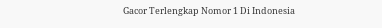Gacor Terlengkap Nomor 1 Di Indonesia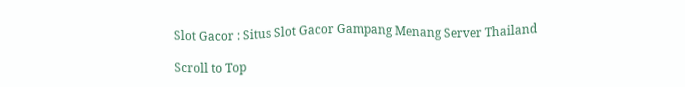Slot Gacor : Situs Slot Gacor Gampang Menang Server Thailand

Scroll to Top